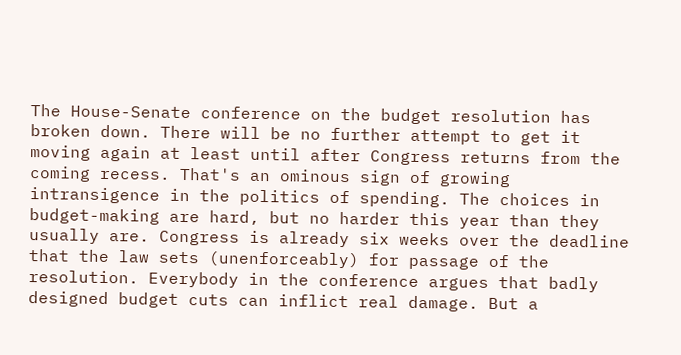The House-Senate conference on the budget resolution has broken down. There will be no further attempt to get it moving again at least until after Congress returns from the coming recess. That's an ominous sign of growing intransigence in the politics of spending. The choices in budget-making are hard, but no harder this year than they usually are. Congress is already six weeks over the deadline that the law sets (unenforceably) for passage of the resolution. Everybody in the conference argues that badly designed budget cuts can inflict real damage. But a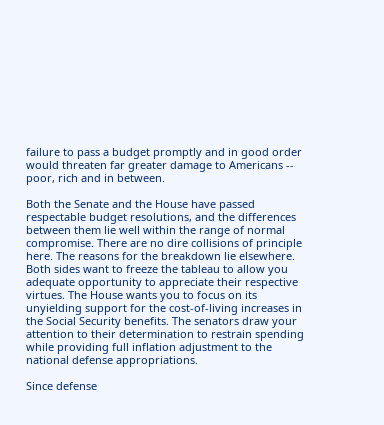failure to pass a budget promptly and in good order would threaten far greater damage to Americans -- poor, rich and in between.

Both the Senate and the House have passed respectable budget resolutions, and the differences between them lie well within the range of normal compromise. There are no dire collisions of principle here. The reasons for the breakdown lie elsewhere. Both sides want to freeze the tableau to allow you adequate opportunity to appreciate their respective virtues. The House wants you to focus on its unyielding support for the cost-of-living increases in the Social Security benefits. The senators draw your attention to their determination to restrain spending while providing full inflation adjustment to the national defense appropriations.

Since defense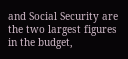and Social Security are the two largest figures in the budget,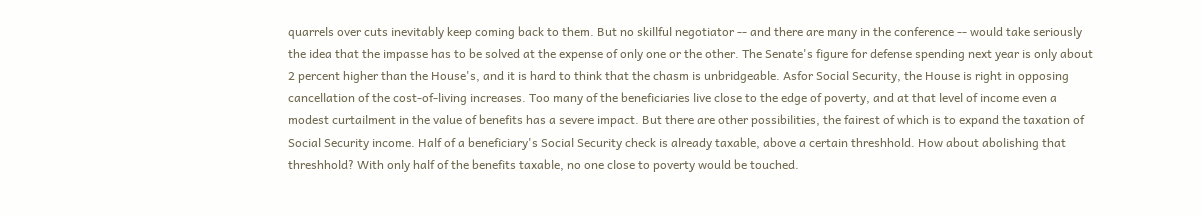quarrels over cuts inevitably keep coming back to them. But no skillful negotiator -- and there are many in the conference -- would take seriously the idea that the impasse has to be solved at the expense of only one or the other. The Senate's figure for defense spending next year is only about 2 percent higher than the House's, and it is hard to think that the chasm is unbridgeable. Asfor Social Security, the House is right in opposing cancellation of the cost-of-living increases. Too many of the beneficiaries live close to the edge of poverty, and at that level of income even a modest curtailment in the value of benefits has a severe impact. But there are other possibilities, the fairest of which is to expand the taxation of Social Security income. Half of a beneficiary's Social Security check is already taxable, above a certain threshhold. How about abolishing that threshhold? With only half of the benefits taxable, no one close to poverty would be touched.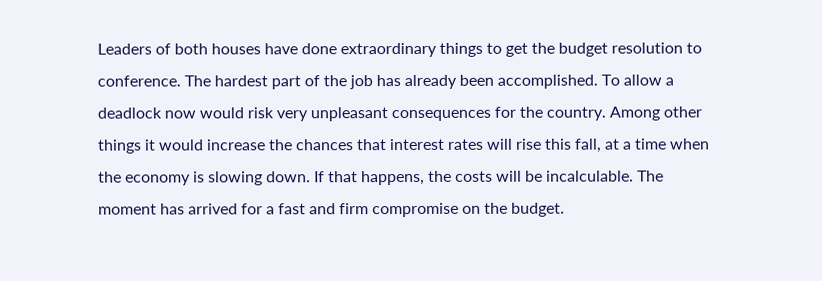Leaders of both houses have done extraordinary things to get the budget resolution to conference. The hardest part of the job has already been accomplished. To allow a deadlock now would risk very unpleasant consequences for the country. Among other things it would increase the chances that interest rates will rise this fall, at a time when the economy is slowing down. If that happens, the costs will be incalculable. The moment has arrived for a fast and firm compromise on the budget.